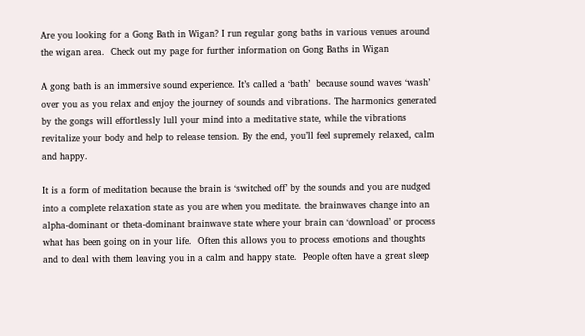Are you looking for a Gong Bath in Wigan? I run regular gong baths in various venues around the wigan area.  Check out my page for further information on Gong Baths in Wigan

A gong bath is an immersive sound experience. It’s called a ‘bath’  because sound waves ‘wash’ over you as you relax and enjoy the journey of sounds and vibrations. The harmonics generated by the gongs will effortlessly lull your mind into a meditative state, while the vibrations revitalize your body and help to release tension. By the end, you’ll feel supremely relaxed, calm and happy.

It is a form of meditation because the brain is ‘switched off’ by the sounds and you are nudged into a complete relaxation state as you are when you meditate. the brainwaves change into an alpha-dominant or theta-dominant brainwave state where your brain can ‘download’ or process what has been going on in your life.  Often this allows you to process emotions and thoughts and to deal with them leaving you in a calm and happy state.  People often have a great sleep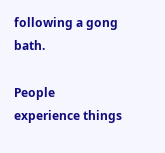following a gong bath.

People experience things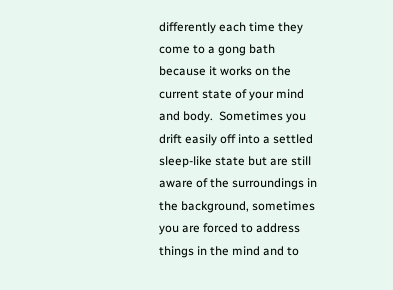differently each time they come to a gong bath because it works on the current state of your mind and body.  Sometimes you drift easily off into a settled sleep-like state but are still aware of the surroundings in the background, sometimes you are forced to address things in the mind and to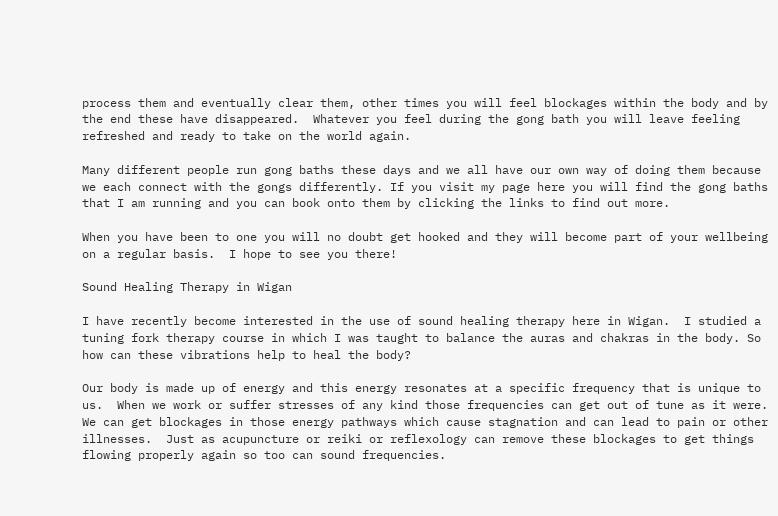process them and eventually clear them, other times you will feel blockages within the body and by the end these have disappeared.  Whatever you feel during the gong bath you will leave feeling refreshed and ready to take on the world again.

Many different people run gong baths these days and we all have our own way of doing them because we each connect with the gongs differently. If you visit my page here you will find the gong baths that I am running and you can book onto them by clicking the links to find out more.

When you have been to one you will no doubt get hooked and they will become part of your wellbeing on a regular basis.  I hope to see you there!

Sound Healing Therapy in Wigan

I have recently become interested in the use of sound healing therapy here in Wigan.  I studied a tuning fork therapy course in which I was taught to balance the auras and chakras in the body. So how can these vibrations help to heal the body?

Our body is made up of energy and this energy resonates at a specific frequency that is unique to us.  When we work or suffer stresses of any kind those frequencies can get out of tune as it were.  We can get blockages in those energy pathways which cause stagnation and can lead to pain or other illnesses.  Just as acupuncture or reiki or reflexology can remove these blockages to get things flowing properly again so too can sound frequencies.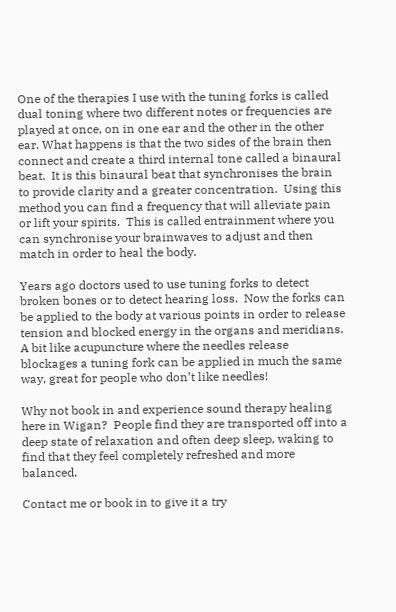One of the therapies I use with the tuning forks is called dual toning where two different notes or frequencies are played at once, on in one ear and the other in the other ear. What happens is that the two sides of the brain then connect and create a third internal tone called a binaural beat.  It is this binaural beat that synchronises the brain to provide clarity and a greater concentration.  Using this method you can find a frequency that will alleviate pain or lift your spirits.  This is called entrainment where you can synchronise your brainwaves to adjust and then match in order to heal the body.

Years ago doctors used to use tuning forks to detect broken bones or to detect hearing loss.  Now the forks can be applied to the body at various points in order to release tension and blocked energy in the organs and meridians.  A bit like acupuncture where the needles release blockages a tuning fork can be applied in much the same way, great for people who don’t like needles!

Why not book in and experience sound therapy healing here in Wigan?  People find they are transported off into a deep state of relaxation and often deep sleep, waking to find that they feel completely refreshed and more balanced.

Contact me or book in to give it a try